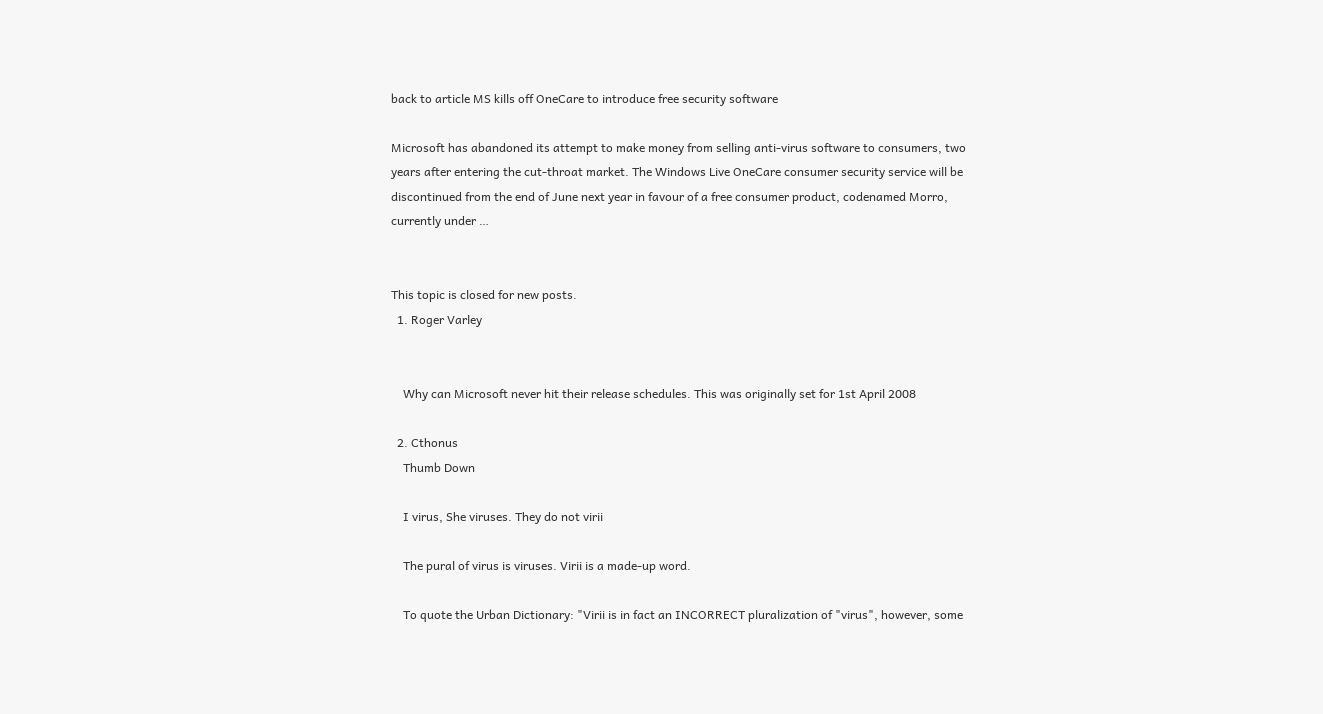back to article MS kills off OneCare to introduce free security software

Microsoft has abandoned its attempt to make money from selling anti-virus software to consumers, two years after entering the cut-throat market. The Windows Live OneCare consumer security service will be discontinued from the end of June next year in favour of a free consumer product, codenamed Morro, currently under …


This topic is closed for new posts.
  1. Roger Varley


    Why can Microsoft never hit their release schedules. This was originally set for 1st April 2008

  2. Cthonus
    Thumb Down

    I virus, She viruses. They do not virii

    The pural of virus is viruses. Virii is a made-up word.

    To quote the Urban Dictionary: "Virii is in fact an INCORRECT pluralization of "virus", however, some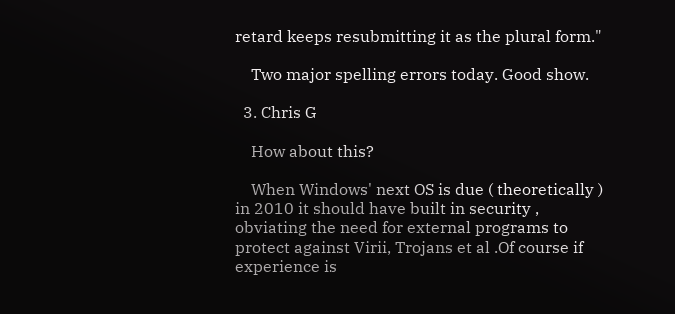retard keeps resubmitting it as the plural form."

    Two major spelling errors today. Good show.

  3. Chris G

    How about this?

    When Windows' next OS is due ( theoretically ) in 2010 it should have built in security , obviating the need for external programs to protect against Virii, Trojans et al .Of course if experience is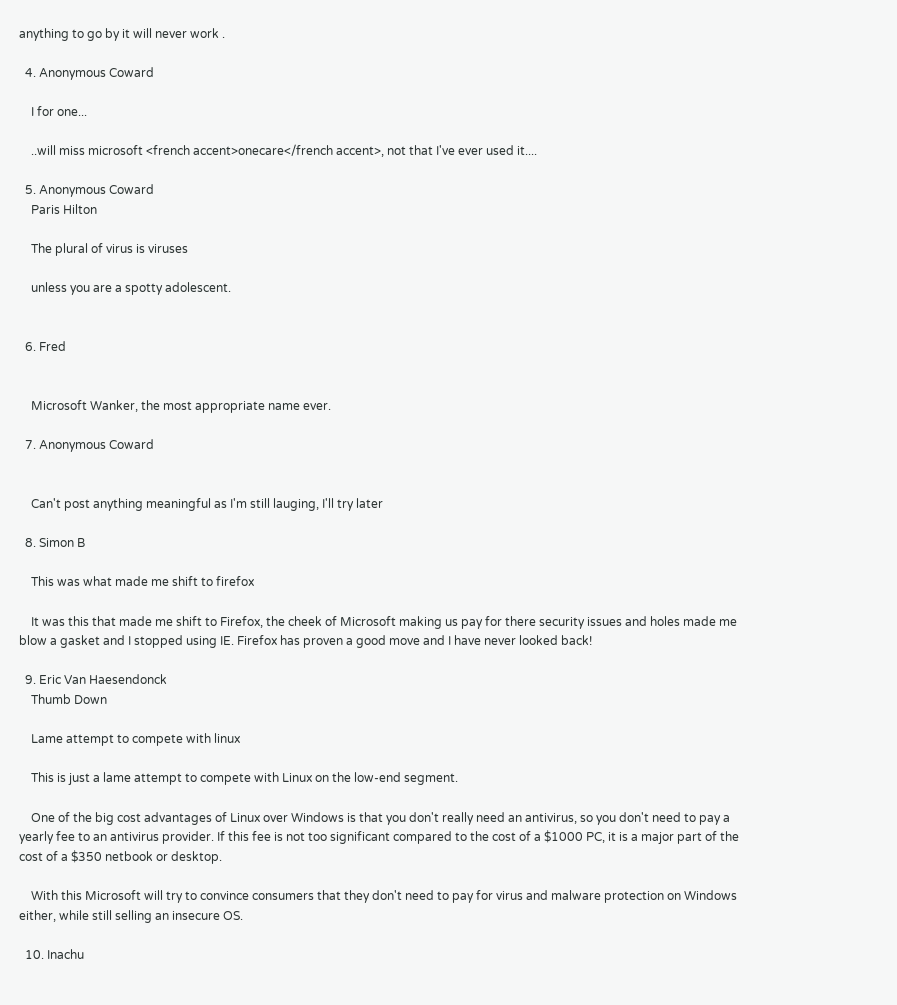anything to go by it will never work .

  4. Anonymous Coward

    I for one...

    ..will miss microsoft <french accent>onecare</french accent>, not that I've ever used it....

  5. Anonymous Coward
    Paris Hilton

    The plural of virus is viruses

    unless you are a spotty adolescent.


  6. Fred


    Microsoft Wanker, the most appropriate name ever.

  7. Anonymous Coward


    Can't post anything meaningful as I'm still lauging, I'll try later

  8. Simon B

    This was what made me shift to firefox

    It was this that made me shift to Firefox, the cheek of Microsoft making us pay for there security issues and holes made me blow a gasket and I stopped using IE. Firefox has proven a good move and I have never looked back!

  9. Eric Van Haesendonck
    Thumb Down

    Lame attempt to compete with linux

    This is just a lame attempt to compete with Linux on the low-end segment.

    One of the big cost advantages of Linux over Windows is that you don't really need an antivirus, so you don't need to pay a yearly fee to an antivirus provider. If this fee is not too significant compared to the cost of a $1000 PC, it is a major part of the cost of a $350 netbook or desktop.

    With this Microsoft will try to convince consumers that they don't need to pay for virus and malware protection on Windows either, while still selling an insecure OS.

  10. Inachu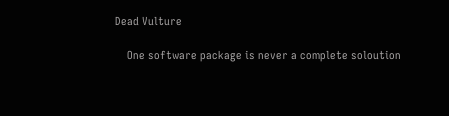Dead Vulture

    One software package is never a complete soloution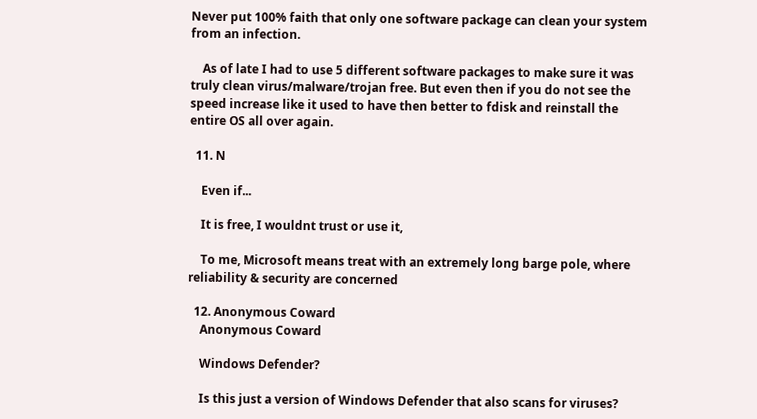Never put 100% faith that only one software package can clean your system from an infection.

    As of late I had to use 5 different software packages to make sure it was truly clean virus/malware/trojan free. But even then if you do not see the speed increase like it used to have then better to fdisk and reinstall the entire OS all over again.

  11. N

    Even if...

    It is free, I wouldnt trust or use it,

    To me, Microsoft means treat with an extremely long barge pole, where reliability & security are concerned

  12. Anonymous Coward
    Anonymous Coward

    Windows Defender?

    Is this just a version of Windows Defender that also scans for viruses?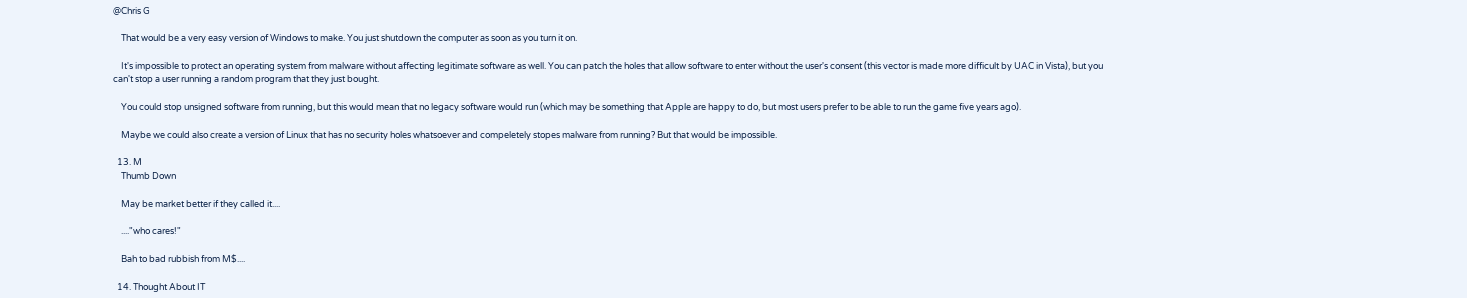@Chris G

    That would be a very easy version of Windows to make. You just shutdown the computer as soon as you turn it on.

    It's impossible to protect an operating system from malware without affecting legitimate software as well. You can patch the holes that allow software to enter without the user's consent (this vector is made more difficult by UAC in Vista), but you can't stop a user running a random program that they just bought.

    You could stop unsigned software from running, but this would mean that no legacy software would run (which may be something that Apple are happy to do, but most users prefer to be able to run the game five years ago).

    Maybe we could also create a version of Linux that has no security holes whatsoever and compeletely stopes malware from running? But that would be impossible.

  13. M
    Thumb Down

    May be market better if they called it....

    ...."who cares!"

    Bah to bad rubbish from M$....

  14. Thought About IT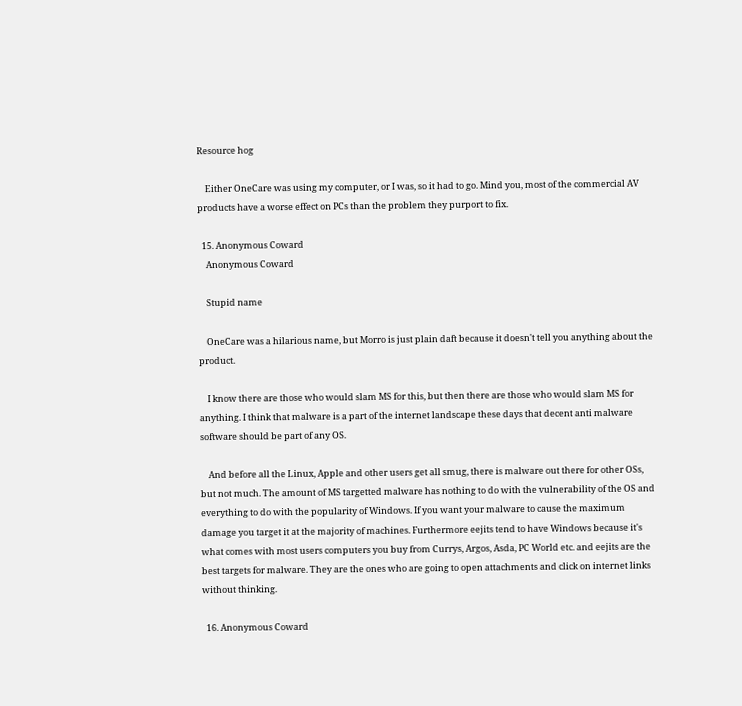Resource hog

    Either OneCare was using my computer, or I was, so it had to go. Mind you, most of the commercial AV products have a worse effect on PCs than the problem they purport to fix.

  15. Anonymous Coward
    Anonymous Coward

    Stupid name

    OneCare was a hilarious name, but Morro is just plain daft because it doesn't tell you anything about the product.

    I know there are those who would slam MS for this, but then there are those who would slam MS for anything. I think that malware is a part of the internet landscape these days that decent anti malware software should be part of any OS.

    And before all the Linux, Apple and other users get all smug, there is malware out there for other OSs, but not much. The amount of MS targetted malware has nothing to do with the vulnerability of the OS and everything to do with the popularity of Windows. If you want your malware to cause the maximum damage you target it at the majority of machines. Furthermore eejits tend to have Windows because it's what comes with most users computers you buy from Currys, Argos, Asda, PC World etc. and eejits are the best targets for malware. They are the ones who are going to open attachments and click on internet links without thinking.

  16. Anonymous Coward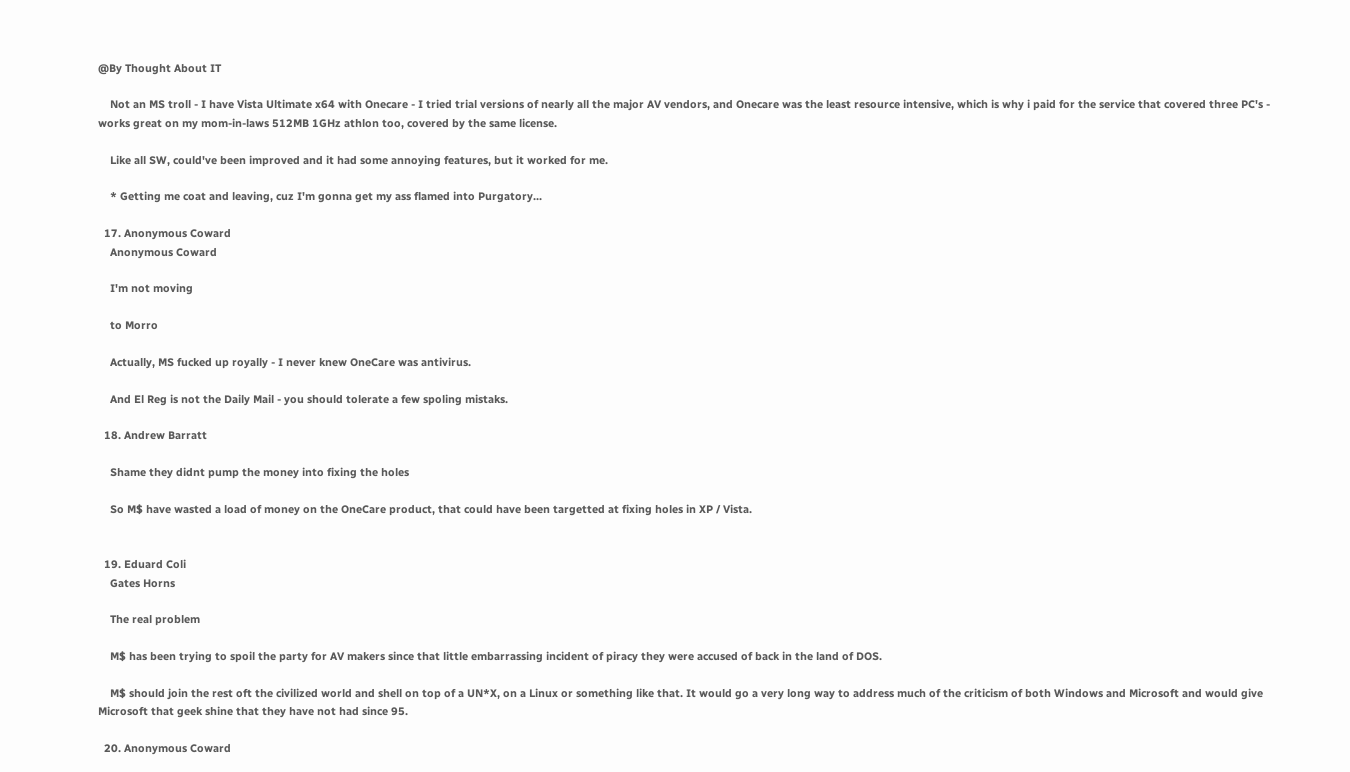@By Thought About IT

    Not an MS troll - I have Vista Ultimate x64 with Onecare - I tried trial versions of nearly all the major AV vendors, and Onecare was the least resource intensive, which is why i paid for the service that covered three PC's - works great on my mom-in-laws 512MB 1GHz athlon too, covered by the same license.

    Like all SW, could've been improved and it had some annoying features, but it worked for me.

    * Getting me coat and leaving, cuz I'm gonna get my ass flamed into Purgatory...

  17. Anonymous Coward
    Anonymous Coward

    I'm not moving

    to Morro

    Actually, MS fucked up royally - I never knew OneCare was antivirus.

    And El Reg is not the Daily Mail - you should tolerate a few spoling mistaks.

  18. Andrew Barratt

    Shame they didnt pump the money into fixing the holes

    So M$ have wasted a load of money on the OneCare product, that could have been targetted at fixing holes in XP / Vista.


  19. Eduard Coli
    Gates Horns

    The real problem

    M$ has been trying to spoil the party for AV makers since that little embarrassing incident of piracy they were accused of back in the land of DOS.

    M$ should join the rest oft the civilized world and shell on top of a UN*X, on a Linux or something like that. It would go a very long way to address much of the criticism of both Windows and Microsoft and would give Microsoft that geek shine that they have not had since 95.

  20. Anonymous Coward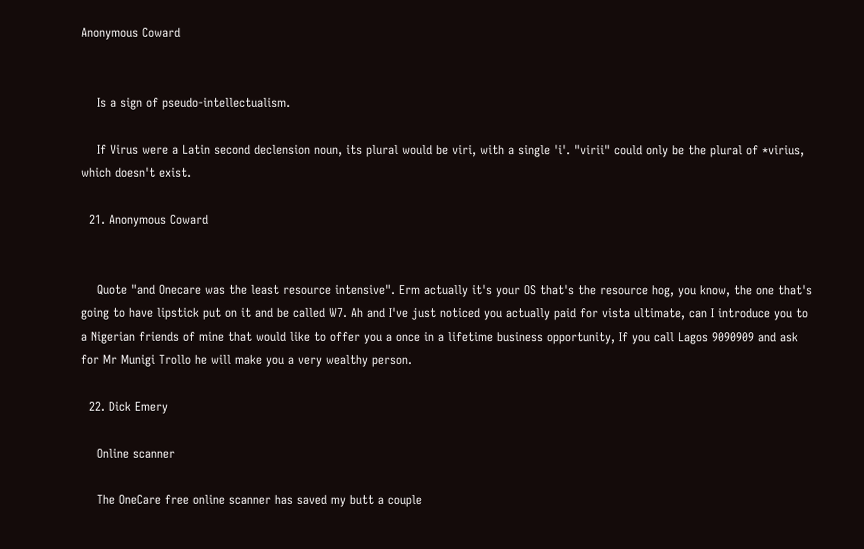Anonymous Coward


    Is a sign of pseudo-intellectualism.

    If Virus were a Latin second declension noun, its plural would be viri, with a single 'i'. "virii" could only be the plural of *virius, which doesn't exist.

  21. Anonymous Coward


    Quote "and Onecare was the least resource intensive". Erm actually it's your OS that's the resource hog, you know, the one that's going to have lipstick put on it and be called W7. Ah and I've just noticed you actually paid for vista ultimate, can I introduce you to a Nigerian friends of mine that would like to offer you a once in a lifetime business opportunity, If you call Lagos 9090909 and ask for Mr Munigi Trollo he will make you a very wealthy person.

  22. Dick Emery

    Online scanner

    The OneCare free online scanner has saved my butt a couple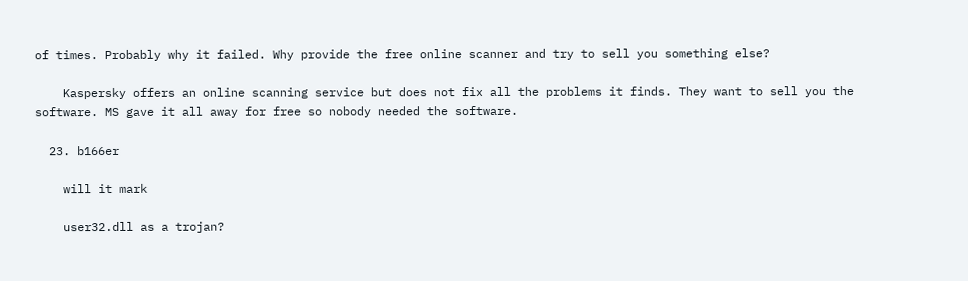of times. Probably why it failed. Why provide the free online scanner and try to sell you something else?

    Kaspersky offers an online scanning service but does not fix all the problems it finds. They want to sell you the software. MS gave it all away for free so nobody needed the software.

  23. b166er

    will it mark

    user32.dll as a trojan?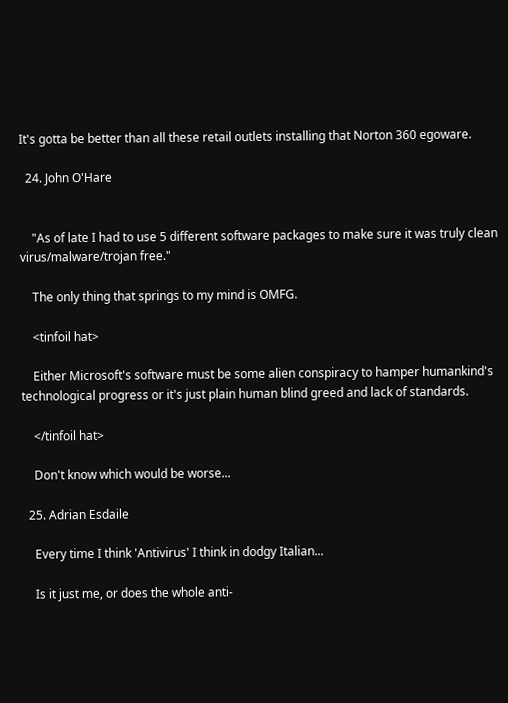It's gotta be better than all these retail outlets installing that Norton 360 egoware.

  24. John O'Hare


    "As of late I had to use 5 different software packages to make sure it was truly clean virus/malware/trojan free."

    The only thing that springs to my mind is OMFG.

    <tinfoil hat>

    Either Microsoft's software must be some alien conspiracy to hamper humankind's technological progress or it's just plain human blind greed and lack of standards.

    </tinfoil hat>

    Don't know which would be worse...

  25. Adrian Esdaile

    Every time I think 'Antivirus' I think in dodgy Italian...

    Is it just me, or does the whole anti-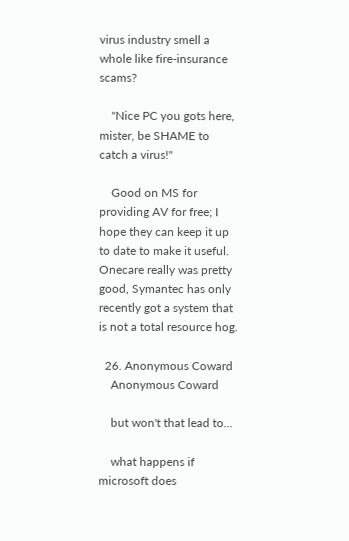virus industry smell a whole like fire-insurance scams?

    "Nice PC you gots here, mister, be SHAME to catch a virus!"

    Good on MS for providing AV for free; I hope they can keep it up to date to make it useful. Onecare really was pretty good, Symantec has only recently got a system that is not a total resource hog.

  26. Anonymous Coward
    Anonymous Coward

    but won't that lead to...

    what happens if microsoft does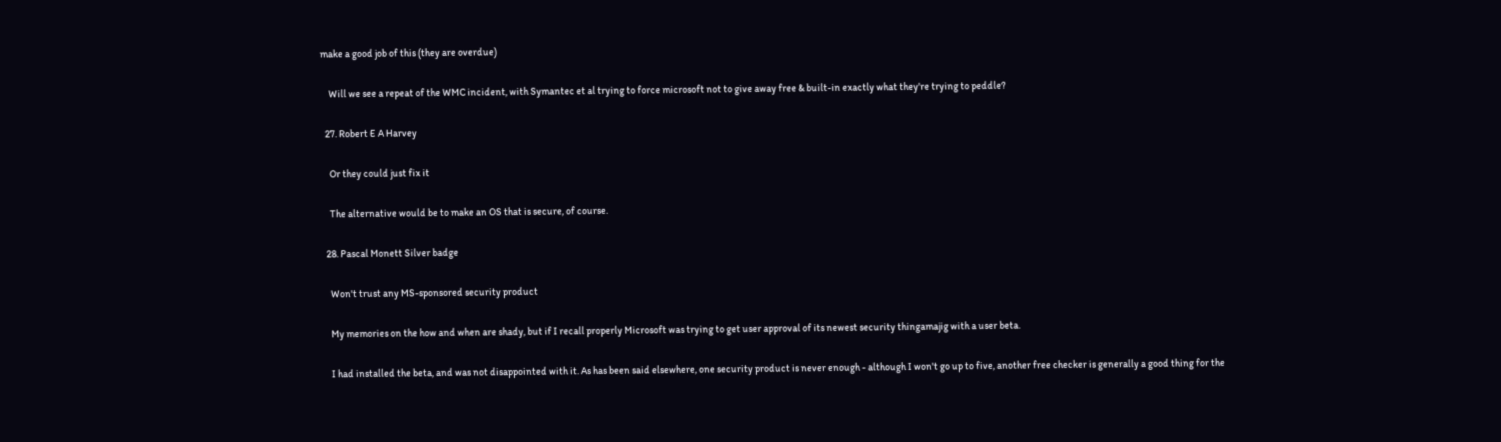make a good job of this (they are overdue)

    Will we see a repeat of the WMC incident, with Symantec et al trying to force microsoft not to give away free & built-in exactly what they're trying to peddle?

  27. Robert E A Harvey

    Or they could just fix it

    The alternative would be to make an OS that is secure, of course.

  28. Pascal Monett Silver badge

    Won't trust any MS-sponsored security product

    My memories on the how and when are shady, but if I recall properly Microsoft was trying to get user approval of its newest security thingamajig with a user beta.

    I had installed the beta, and was not disappointed with it. As has been said elsewhere, one security product is never enough - although I won't go up to five, another free checker is generally a good thing for the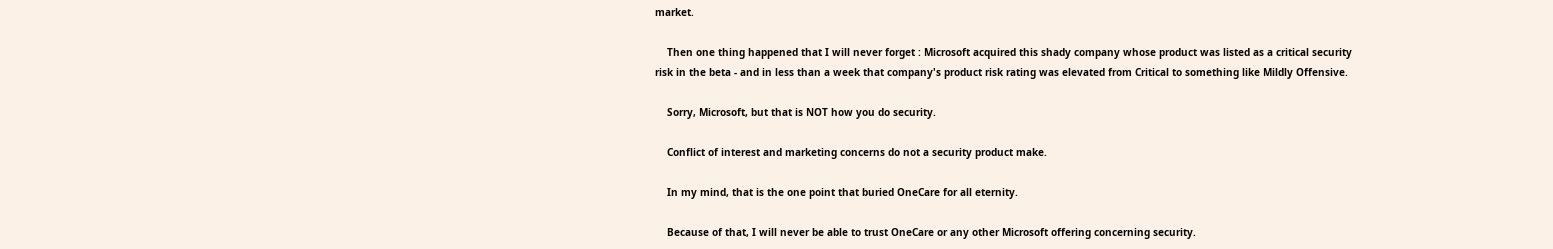market.

    Then one thing happened that I will never forget : Microsoft acquired this shady company whose product was listed as a critical security risk in the beta - and in less than a week that company's product risk rating was elevated from Critical to something like Mildly Offensive.

    Sorry, Microsoft, but that is NOT how you do security.

    Conflict of interest and marketing concerns do not a security product make.

    In my mind, that is the one point that buried OneCare for all eternity.

    Because of that, I will never be able to trust OneCare or any other Microsoft offering concerning security.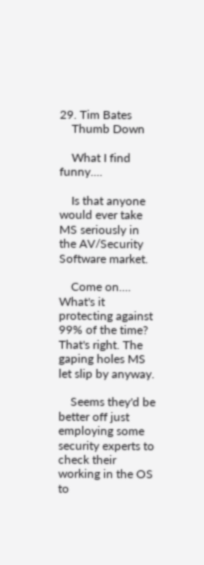29. Tim Bates
    Thumb Down

    What I find funny....

    Is that anyone would ever take MS seriously in the AV/Security Software market.

    Come on.... What's it protecting against 99% of the time? That's right. The gaping holes MS let slip by anyway.

    Seems they'd be better off just employing some security experts to check their working in the OS to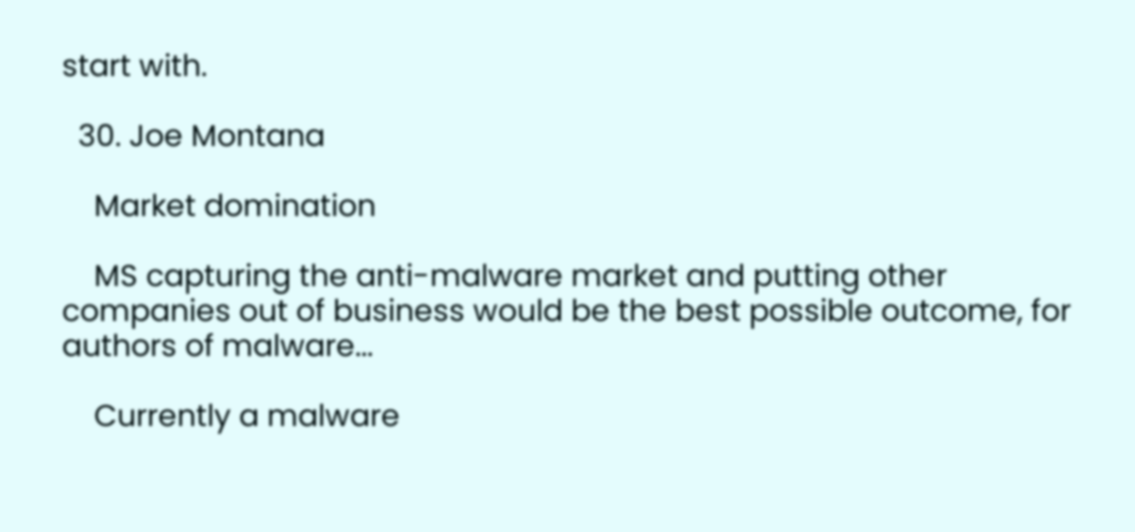start with.

  30. Joe Montana

    Market domination

    MS capturing the anti-malware market and putting other companies out of business would be the best possible outcome, for authors of malware...

    Currently a malware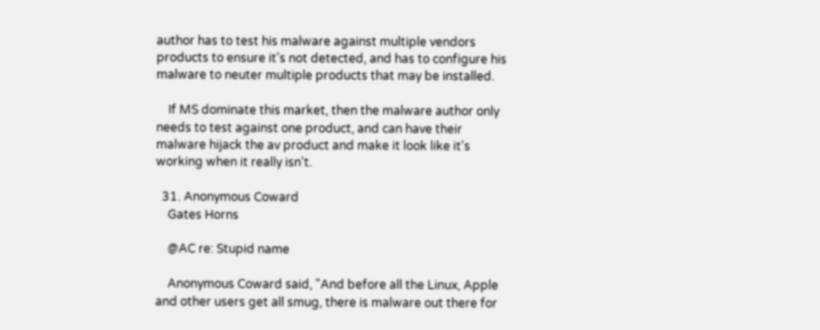author has to test his malware against multiple vendors products to ensure it's not detected, and has to configure his malware to neuter multiple products that may be installed.

    If MS dominate this market, then the malware author only needs to test against one product, and can have their malware hijack the av product and make it look like it's working when it really isn't.

  31. Anonymous Coward
    Gates Horns

    @AC re: Stupid name

    Anonymous Coward said, "And before all the Linux, Apple and other users get all smug, there is malware out there for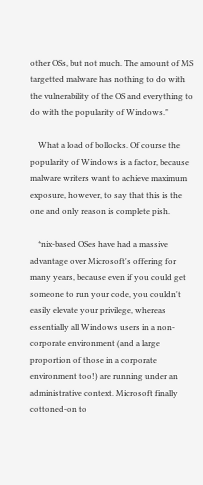other OSs, but not much. The amount of MS targetted malware has nothing to do with the vulnerability of the OS and everything to do with the popularity of Windows."

    What a load of bollocks. Of course the popularity of Windows is a factor, because malware writers want to achieve maximum exposure, however, to say that this is the one and only reason is complete pish.

    *nix-based OSes have had a massive advantage over Microsoft's offering for many years, because even if you could get someone to run your code, you couldn't easily elevate your privilege, whereas essentially all Windows users in a non-corporate environment (and a large proportion of those in a corporate environment too!) are running under an administrative context. Microsoft finally cottoned-on to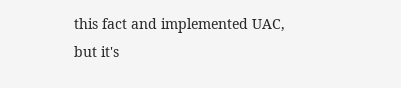this fact and implemented UAC, but it's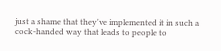just a shame that they've implemented it in such a cock-handed way that leads to people to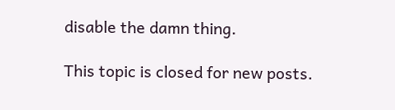disable the damn thing.

This topic is closed for new posts.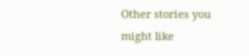Other stories you might like